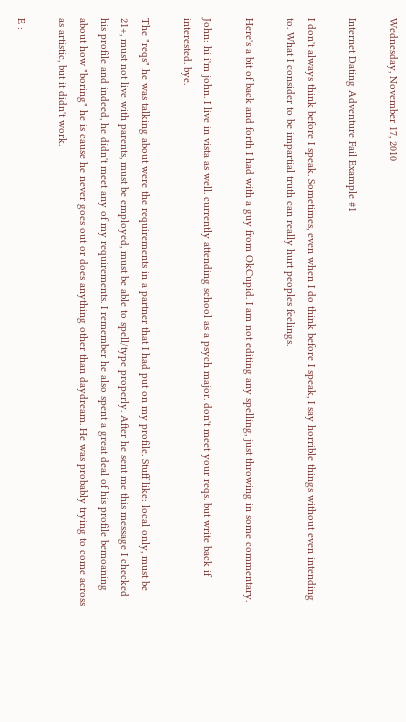Wednesday, November 17, 2010

Internet Dating Adventure Fail Example #1

I don't always think before I speak. Sometimes, even when I do think before I speak, I say horrible things without even intending to. What I consider to be impartial truth can really hurt peoples feelings.

Here's a bit of back and forth I had with a guy from OkCupid. I am not editing any spelling, just throwing in some commentary.

John: hi i'm john. I live in vista as well. currently attending school as a psych major. don't meet your reqs. but write back if interested. bye.

The "reqs" he was talking about were the requirements in a partner that I had put on my profile. Stuff like: local only, must be 21+, must not live with parents, must be employed, must be able to spell/type properly. After he sent me this message I checked his profile and indeed, he didn't meet any of my requirements. I remember he also spent a great deal of his profile bemoaning about how "boring" he is cause he never goes out or does anything other than daydream. He was probably trying to come across as artistic, but it didn't work.

E :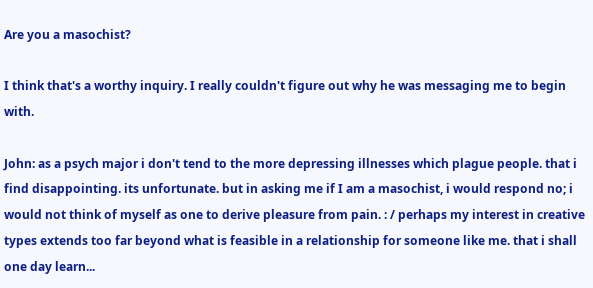Are you a masochist?

I think that's a worthy inquiry. I really couldn't figure out why he was messaging me to begin with.

John: as a psych major i don't tend to the more depressing illnesses which plague people. that i find disappointing. its unfortunate. but in asking me if I am a masochist, i would respond no; i would not think of myself as one to derive pleasure from pain. : / perhaps my interest in creative types extends too far beyond what is feasible in a relationship for someone like me. that i shall one day learn...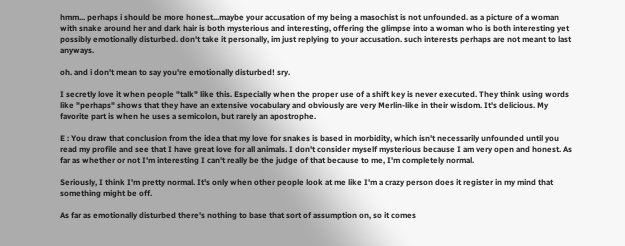hmm... perhaps i should be more honest...maybe your accusation of my being a masochist is not unfounded. as a picture of a woman with snake around her and dark hair is both mysterious and interesting, offering the glimpse into a woman who is both interesting yet possibly emotionally disturbed. don't take it personally, im just replying to your accusation. such interests perhaps are not meant to last anyways.

oh. and i don't mean to say you're emotionally disturbed! sry.

I secretly love it when people "talk" like this. Especially when the proper use of a shift key is never executed. They think using words like "perhaps" shows that they have an extensive vocabulary and obviously are very Merlin-like in their wisdom. It's delicious. My favorite part is when he uses a semicolon, but rarely an apostrophe.

E : You draw that conclusion from the idea that my love for snakes is based in morbidity, which isn't necessarily unfounded until you read my profile and see that I have great love for all animals. I don't consider myself mysterious because I am very open and honest. As far as whether or not I'm interesting I can't really be the judge of that because to me, I'm completely normal.

Seriously, I think I'm pretty normal. It's only when other people look at me like I'm a crazy person does it register in my mind that something might be off.

As far as emotionally disturbed there's nothing to base that sort of assumption on, so it comes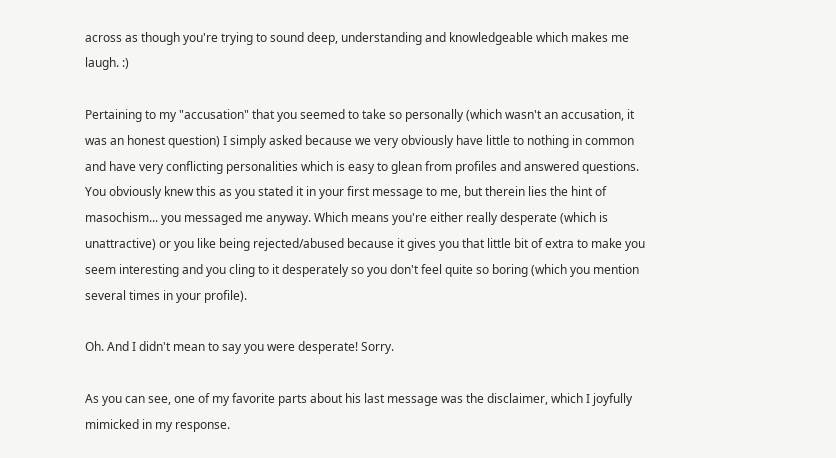across as though you're trying to sound deep, understanding and knowledgeable which makes me laugh. :)

Pertaining to my "accusation" that you seemed to take so personally (which wasn't an accusation, it was an honest question) I simply asked because we very obviously have little to nothing in common and have very conflicting personalities which is easy to glean from profiles and answered questions. You obviously knew this as you stated it in your first message to me, but therein lies the hint of masochism... you messaged me anyway. Which means you're either really desperate (which is unattractive) or you like being rejected/abused because it gives you that little bit of extra to make you seem interesting and you cling to it desperately so you don't feel quite so boring (which you mention several times in your profile).

Oh. And I didn't mean to say you were desperate! Sorry.

As you can see, one of my favorite parts about his last message was the disclaimer, which I joyfully mimicked in my response.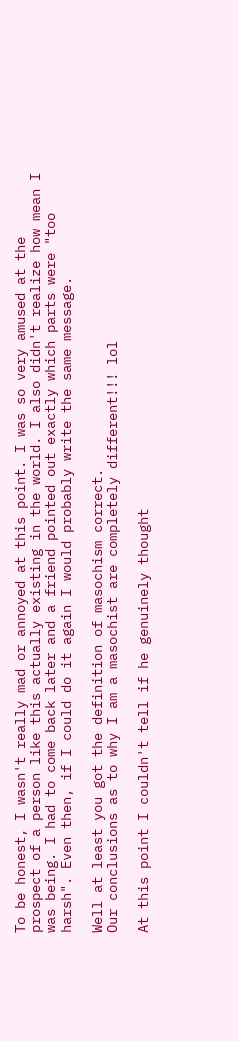To be honest, I wasn't really mad or annoyed at this point. I was so very amused at the prospect of a person like this actually existing in the world. I also didn't realize how mean I was being. I had to come back later and a friend pointed out exactly which parts were "too harsh". Even then, if I could do it again I would probably write the same message.

Well at least you got the definition of masochism correct.
Our conclusions as to why I am a masochist are completely different!!! lol

At this point I couldn't tell if he genuinely thought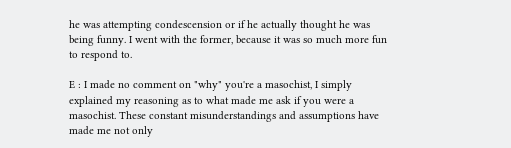he was attempting condescension or if he actually thought he was being funny. I went with the former, because it was so much more fun to respond to.

E : I made no comment on "why" you're a masochist, I simply explained my reasoning as to what made me ask if you were a masochist. These constant misunderstandings and assumptions have made me not only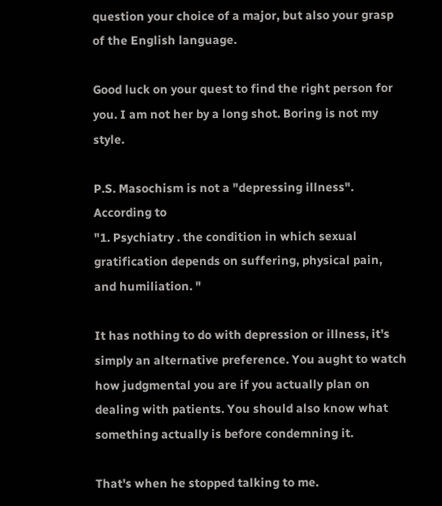question your choice of a major, but also your grasp of the English language.

Good luck on your quest to find the right person for you. I am not her by a long shot. Boring is not my style.

P.S. Masochism is not a "depressing illness". According to
"1. Psychiatry . the condition in which sexual gratification depends on suffering, physical pain, and humiliation. "

It has nothing to do with depression or illness, it's simply an alternative preference. You aught to watch how judgmental you are if you actually plan on dealing with patients. You should also know what something actually is before condemning it.

That's when he stopped talking to me.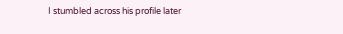I stumbled across his profile later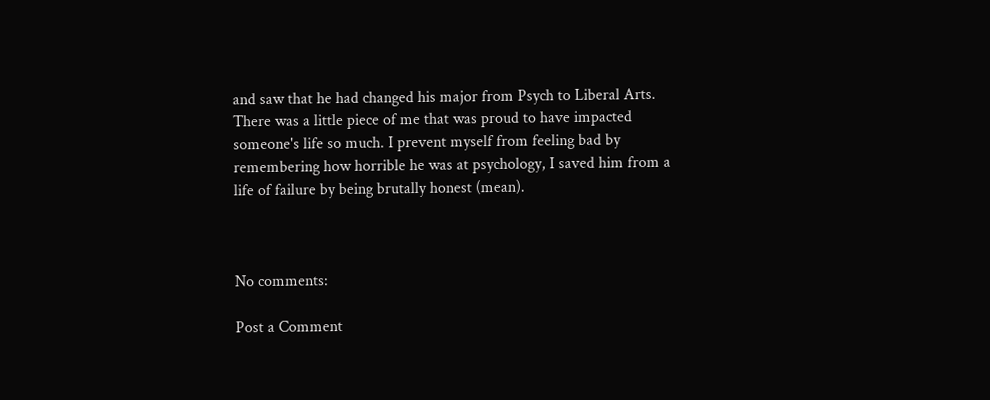and saw that he had changed his major from Psych to Liberal Arts. There was a little piece of me that was proud to have impacted someone's life so much. I prevent myself from feeling bad by remembering how horrible he was at psychology, I saved him from a life of failure by being brutally honest (mean).



No comments:

Post a Comment